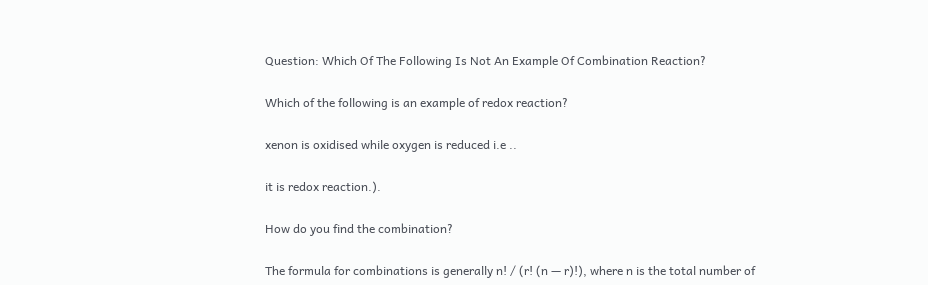Question: Which Of The Following Is Not An Example Of Combination Reaction?

Which of the following is an example of redox reaction?

xenon is oxidised while oxygen is reduced i.e ..

it is redox reaction.).

How do you find the combination?

The formula for combinations is generally n! / (r! (n — r)!), where n is the total number of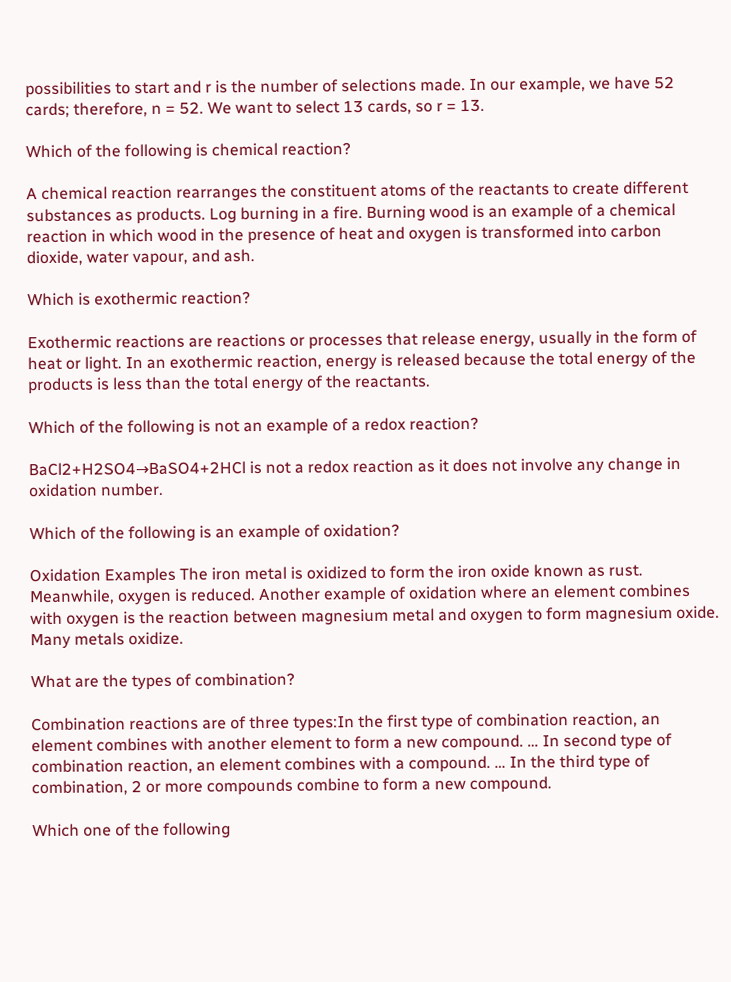possibilities to start and r is the number of selections made. In our example, we have 52 cards; therefore, n = 52. We want to select 13 cards, so r = 13.

Which of the following is chemical reaction?

A chemical reaction rearranges the constituent atoms of the reactants to create different substances as products. Log burning in a fire. Burning wood is an example of a chemical reaction in which wood in the presence of heat and oxygen is transformed into carbon dioxide, water vapour, and ash.

Which is exothermic reaction?

Exothermic reactions are reactions or processes that release energy, usually in the form of heat or light. In an exothermic reaction, energy is released because the total energy of the products is less than the total energy of the reactants.

Which of the following is not an example of a redox reaction?

BaCl2+H2SO4→BaSO4+2HCl is not a redox reaction as it does not involve any change in oxidation number.

Which of the following is an example of oxidation?

Oxidation Examples The iron metal is oxidized to form the iron oxide known as rust. Meanwhile, oxygen is reduced. Another example of oxidation where an element combines with oxygen is the reaction between magnesium metal and oxygen to form magnesium oxide. Many metals oxidize.

What are the types of combination?

Combination reactions are of three types:In the first type of combination reaction, an element combines with another element to form a new compound. … In second type of combination reaction, an element combines with a compound. … In the third type of combination, 2 or more compounds combine to form a new compound.

Which one of the following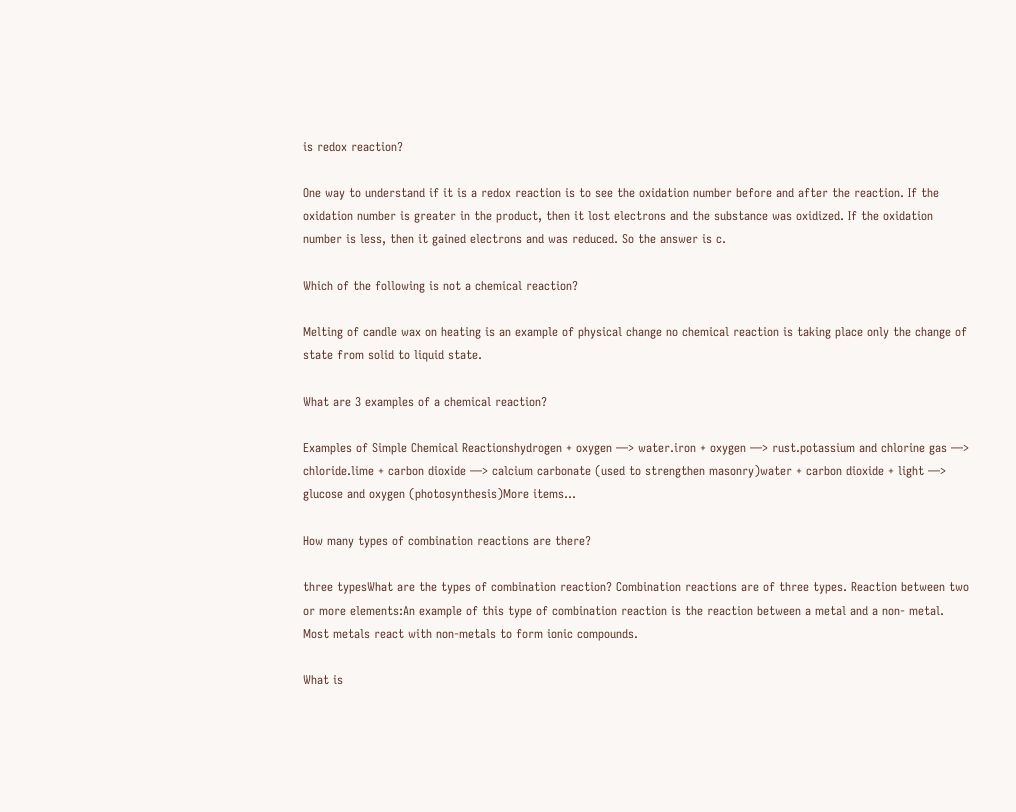is redox reaction?

One way to understand if it is a redox reaction is to see the oxidation number before and after the reaction. If the oxidation number is greater in the product, then it lost electrons and the substance was oxidized. If the oxidation number is less, then it gained electrons and was reduced. So the answer is c.

Which of the following is not a chemical reaction?

Melting of candle wax on heating is an example of physical change no chemical reaction is taking place only the change of state from solid to liquid state.

What are 3 examples of a chemical reaction?

Examples of Simple Chemical Reactionshydrogen + oxygen —> water.iron + oxygen —> rust.potassium and chlorine gas —> chloride.lime + carbon dioxide —> calcium carbonate (used to strengthen masonry)water + carbon dioxide + light —> glucose and oxygen (photosynthesis)More items…

How many types of combination reactions are there?

three typesWhat are the types of combination reaction? Combination reactions are of three types. Reaction between two or more elements:An example of this type of combination reaction is the reaction between a metal and a non- metal. Most metals react with non-metals to form ionic compounds.

What is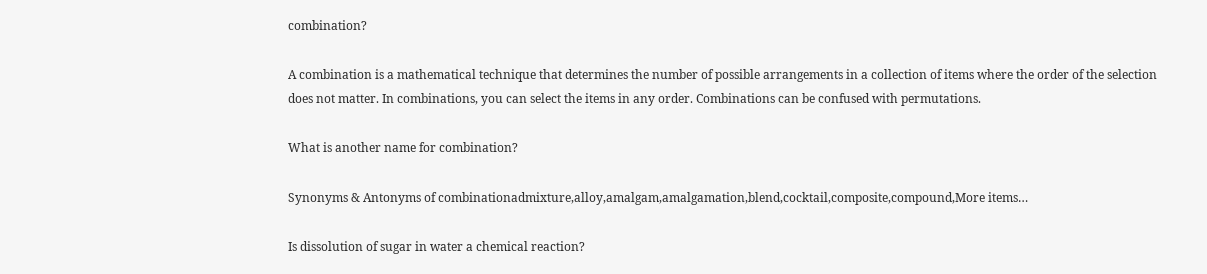combination?

A combination is a mathematical technique that determines the number of possible arrangements in a collection of items where the order of the selection does not matter. In combinations, you can select the items in any order. Combinations can be confused with permutations.

What is another name for combination?

Synonyms & Antonyms of combinationadmixture,alloy,amalgam,amalgamation,blend,cocktail,composite,compound,More items…

Is dissolution of sugar in water a chemical reaction?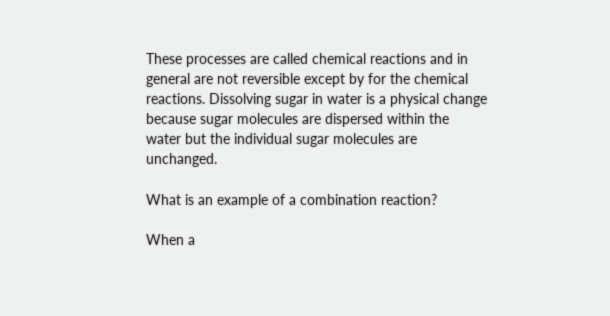These processes are called chemical reactions and in general are not reversible except by for the chemical reactions. Dissolving sugar in water is a physical change because sugar molecules are dispersed within the water but the individual sugar molecules are unchanged.

What is an example of a combination reaction?

When a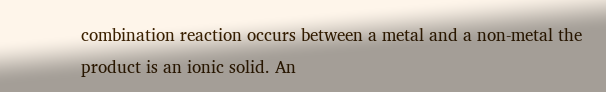combination reaction occurs between a metal and a non-metal the product is an ionic solid. An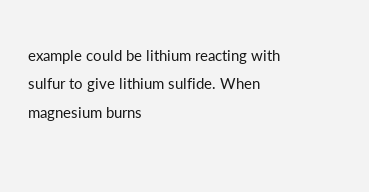example could be lithium reacting with sulfur to give lithium sulfide. When magnesium burns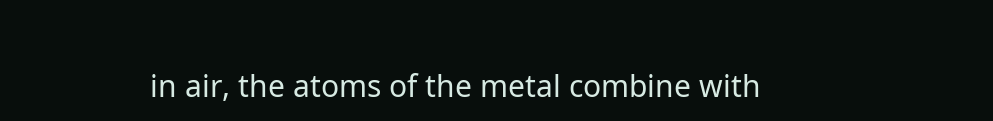in air, the atoms of the metal combine with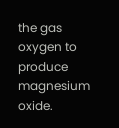the gas oxygen to produce magnesium oxide.